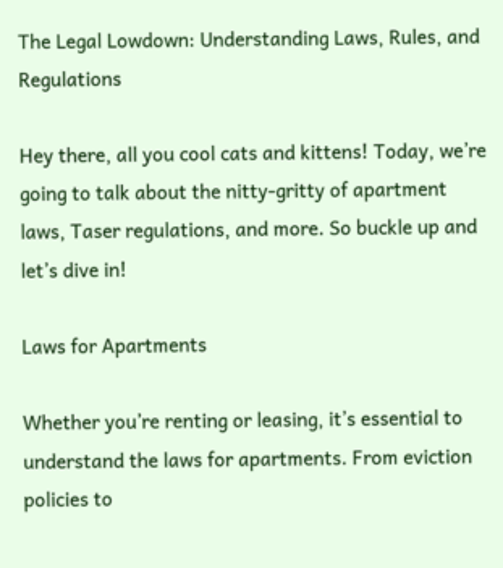The Legal Lowdown: Understanding Laws, Rules, and Regulations

Hey there, all you cool cats and kittens! Today, we’re going to talk about the nitty-gritty of apartment laws, Taser regulations, and more. So buckle up and let’s dive in!

Laws for Apartments

Whether you’re renting or leasing, it’s essential to understand the laws for apartments. From eviction policies to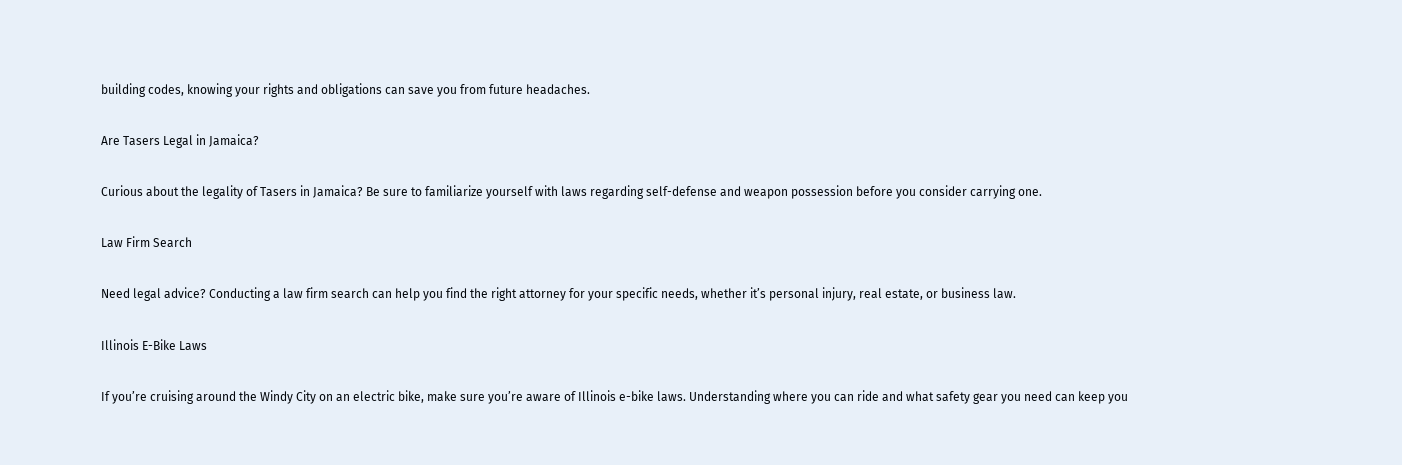building codes, knowing your rights and obligations can save you from future headaches.

Are Tasers Legal in Jamaica?

Curious about the legality of Tasers in Jamaica? Be sure to familiarize yourself with laws regarding self-defense and weapon possession before you consider carrying one.

Law Firm Search

Need legal advice? Conducting a law firm search can help you find the right attorney for your specific needs, whether it’s personal injury, real estate, or business law.

Illinois E-Bike Laws

If you’re cruising around the Windy City on an electric bike, make sure you’re aware of Illinois e-bike laws. Understanding where you can ride and what safety gear you need can keep you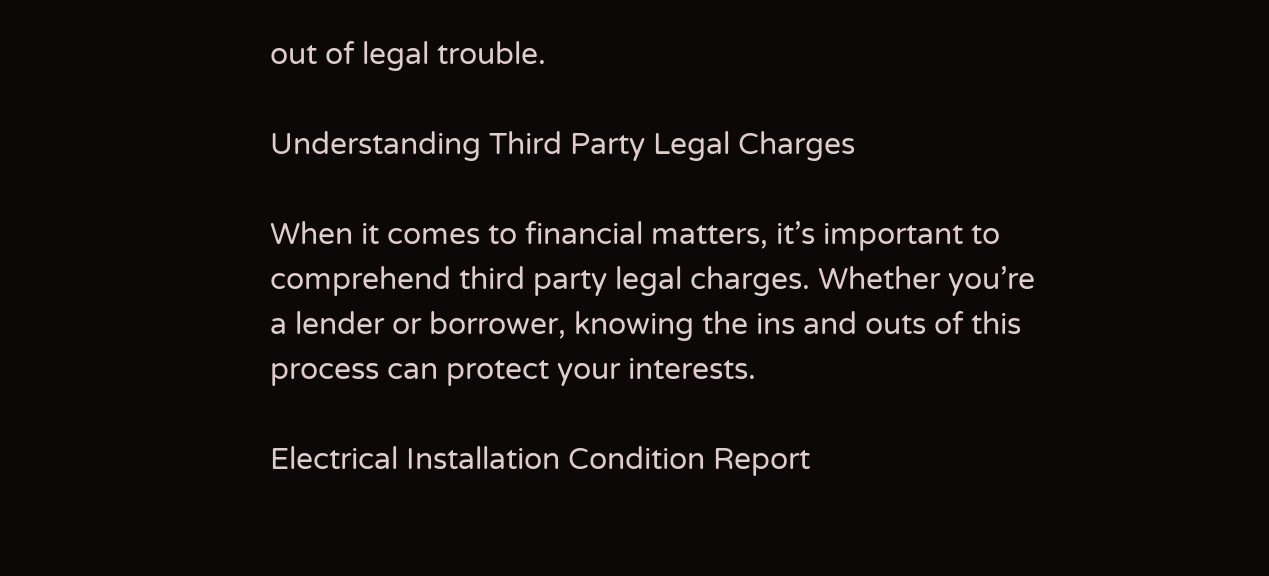out of legal trouble.

Understanding Third Party Legal Charges

When it comes to financial matters, it’s important to comprehend third party legal charges. Whether you’re a lender or borrower, knowing the ins and outs of this process can protect your interests.

Electrical Installation Condition Report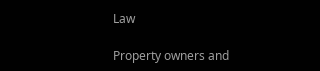Law

Property owners and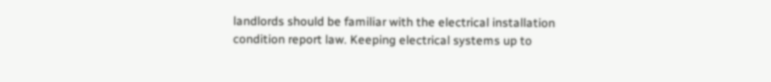landlords should be familiar with the electrical installation condition report law. Keeping electrical systems up to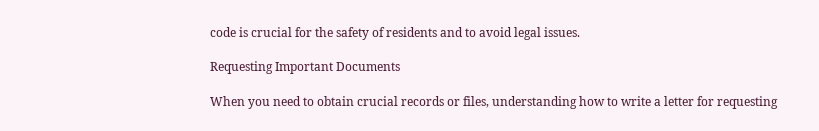code is crucial for the safety of residents and to avoid legal issues.

Requesting Important Documents

When you need to obtain crucial records or files, understanding how to write a letter for requesting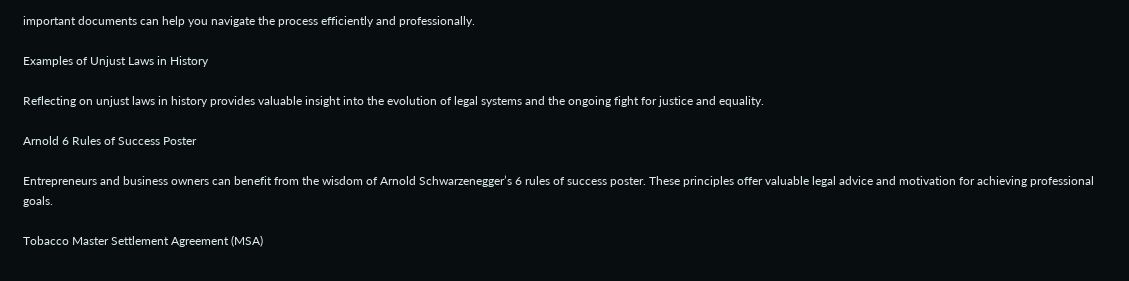important documents can help you navigate the process efficiently and professionally.

Examples of Unjust Laws in History

Reflecting on unjust laws in history provides valuable insight into the evolution of legal systems and the ongoing fight for justice and equality.

Arnold 6 Rules of Success Poster

Entrepreneurs and business owners can benefit from the wisdom of Arnold Schwarzenegger’s 6 rules of success poster. These principles offer valuable legal advice and motivation for achieving professional goals.

Tobacco Master Settlement Agreement (MSA)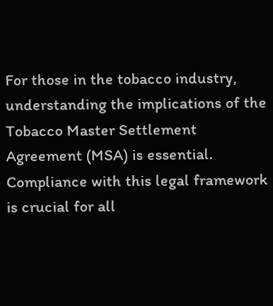For those in the tobacco industry, understanding the implications of the Tobacco Master Settlement Agreement (MSA) is essential. Compliance with this legal framework is crucial for all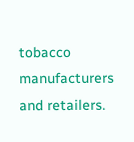tobacco manufacturers and retailers.